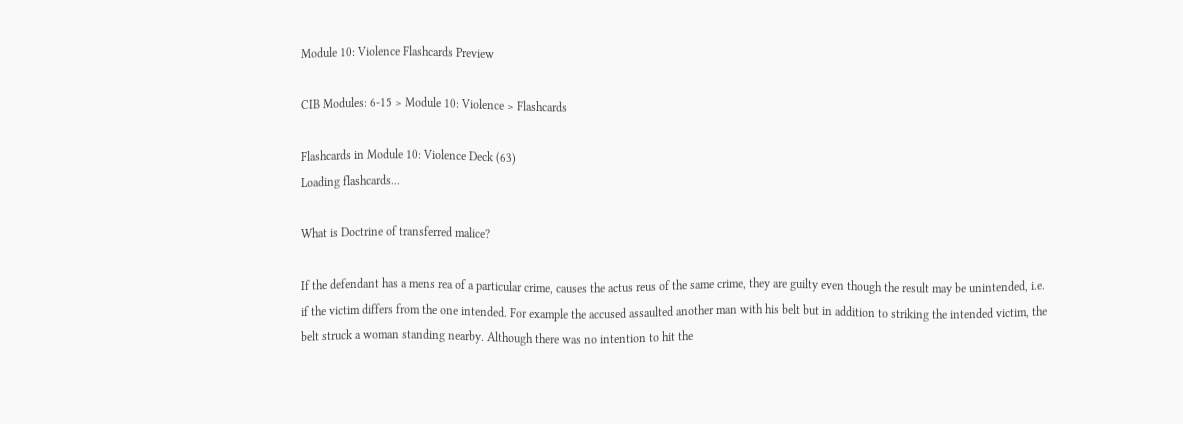Module 10: Violence Flashcards Preview

CIB Modules: 6-15 > Module 10: Violence > Flashcards

Flashcards in Module 10: Violence Deck (63)
Loading flashcards...

What is Doctrine of transferred malice?

If the defendant has a mens rea of a particular crime, causes the actus reus of the same crime, they are guilty even though the result may be unintended, i.e. if the victim differs from the one intended. For example the accused assaulted another man with his belt but in addition to striking the intended victim, the belt struck a woman standing nearby. Although there was no intention to hit the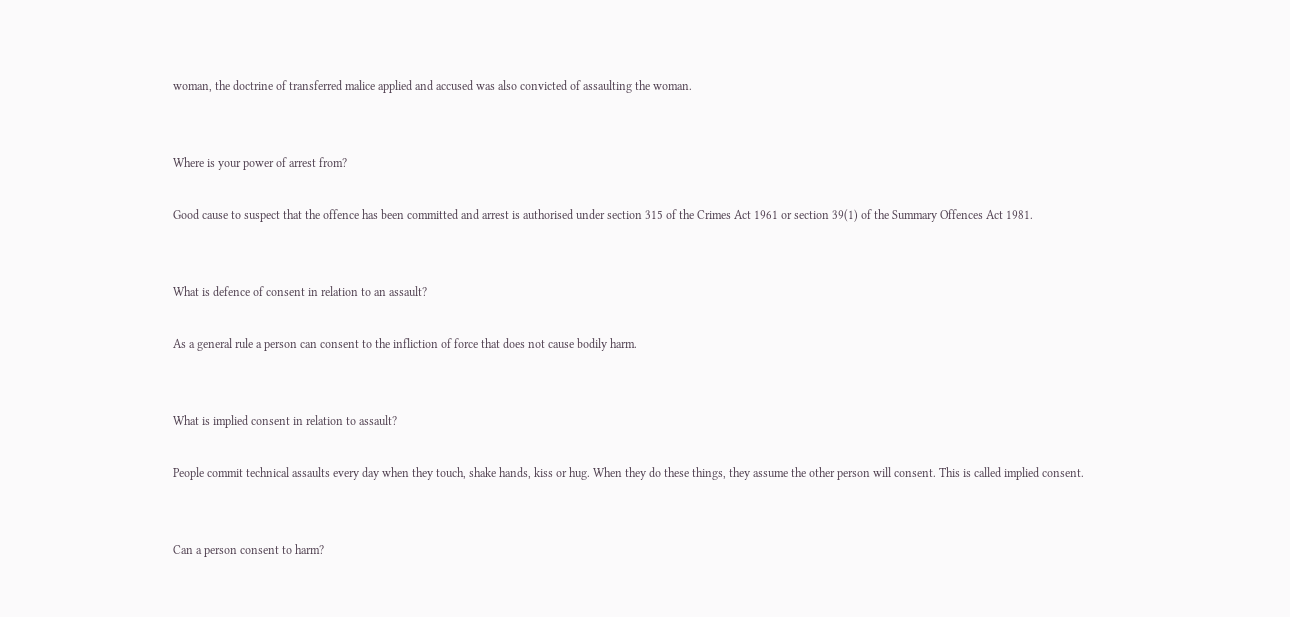woman, the doctrine of transferred malice applied and accused was also convicted of assaulting the woman.


Where is your power of arrest from?

Good cause to suspect that the offence has been committed and arrest is authorised under section 315 of the Crimes Act 1961 or section 39(1) of the Summary Offences Act 1981.


What is defence of consent in relation to an assault?

As a general rule a person can consent to the infliction of force that does not cause bodily harm.


What is implied consent in relation to assault?

People commit technical assaults every day when they touch, shake hands, kiss or hug. When they do these things, they assume the other person will consent. This is called implied consent.


Can a person consent to harm?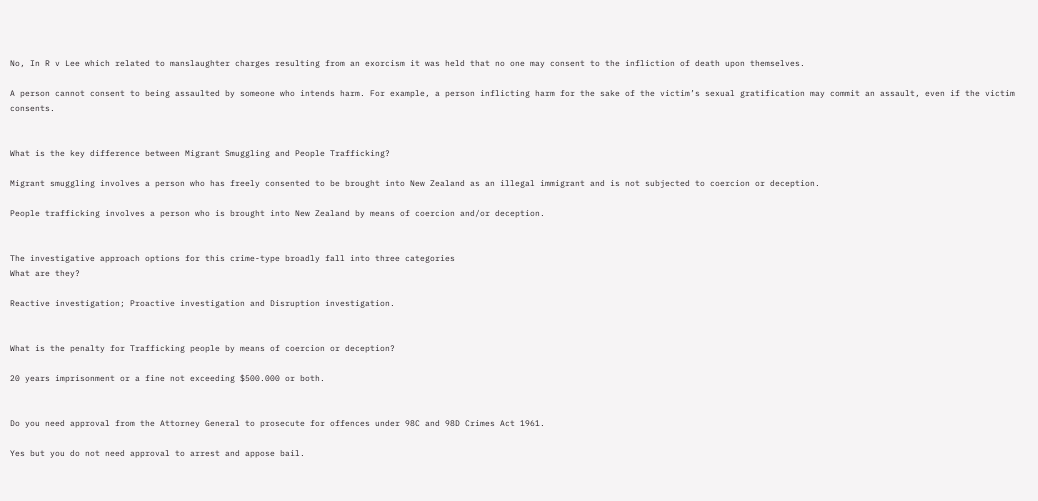No, In R v Lee which related to manslaughter charges resulting from an exorcism it was held that no one may consent to the infliction of death upon themselves.

A person cannot consent to being assaulted by someone who intends harm. For example, a person inflicting harm for the sake of the victim’s sexual gratification may commit an assault, even if the victim consents.


What is the key difference between Migrant Smuggling and People Trafficking?

Migrant smuggling involves a person who has freely consented to be brought into New Zealand as an illegal immigrant and is not subjected to coercion or deception.

People trafficking involves a person who is brought into New Zealand by means of coercion and/or deception.


The investigative approach options for this crime-type broadly fall into three categories
What are they?

Reactive investigation; Proactive investigation and Disruption investigation.


What is the penalty for Trafficking people by means of coercion or deception?

20 years imprisonment or a fine not exceeding $500.000 or both.


Do you need approval from the Attorney General to prosecute for offences under 98C and 98D Crimes Act 1961.

Yes but you do not need approval to arrest and appose bail.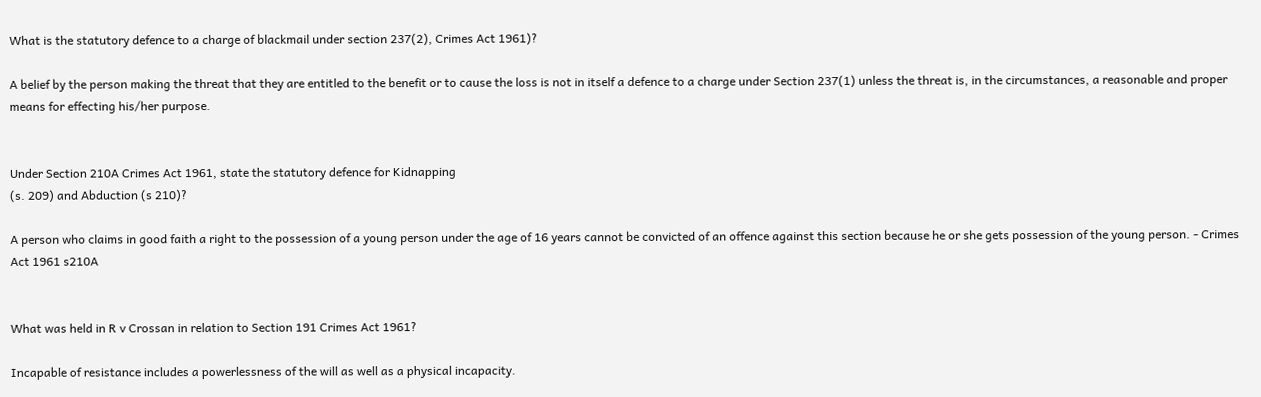What is the statutory defence to a charge of blackmail under section 237(2), Crimes Act 1961)?

A belief by the person making the threat that they are entitled to the benefit or to cause the loss is not in itself a defence to a charge under Section 237(1) unless the threat is, in the circumstances, a reasonable and proper means for effecting his/her purpose.


Under Section 210A Crimes Act 1961, state the statutory defence for Kidnapping
(s. 209) and Abduction (s 210)?

A person who claims in good faith a right to the possession of a young person under the age of 16 years cannot be convicted of an offence against this section because he or she gets possession of the young person. - Crimes Act 1961 s210A


What was held in R v Crossan in relation to Section 191 Crimes Act 1961?

Incapable of resistance includes a powerlessness of the will as well as a physical incapacity.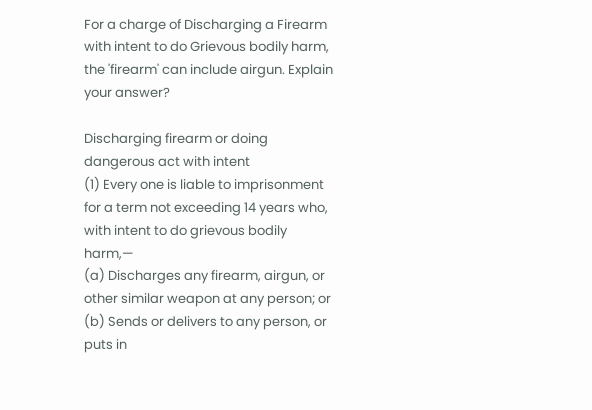For a charge of Discharging a Firearm with intent to do Grievous bodily harm, the 'firearm' can include airgun. Explain your answer?

Discharging firearm or doing dangerous act with intent
(1) Every one is liable to imprisonment for a term not exceeding 14 years who, with intent to do grievous bodily harm,—
(a) Discharges any firearm, airgun, or other similar weapon at any person; or
(b) Sends or delivers to any person, or puts in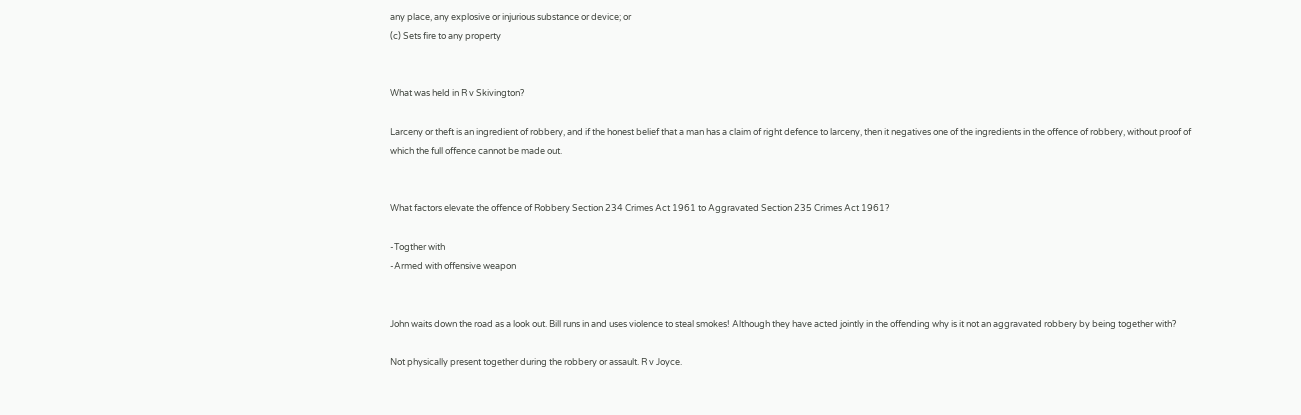any place, any explosive or injurious substance or device; or
(c) Sets fire to any property


What was held in R v Skivington?

Larceny or theft is an ingredient of robbery, and if the honest belief that a man has a claim of right defence to larceny, then it negatives one of the ingredients in the offence of robbery, without proof of which the full offence cannot be made out.


What factors elevate the offence of Robbery Section 234 Crimes Act 1961 to Aggravated Section 235 Crimes Act 1961?

-Togther with
-Armed with offensive weapon


John waits down the road as a look out. Bill runs in and uses violence to steal smokes! Although they have acted jointly in the offending why is it not an aggravated robbery by being together with?

Not physically present together during the robbery or assault. R v Joyce.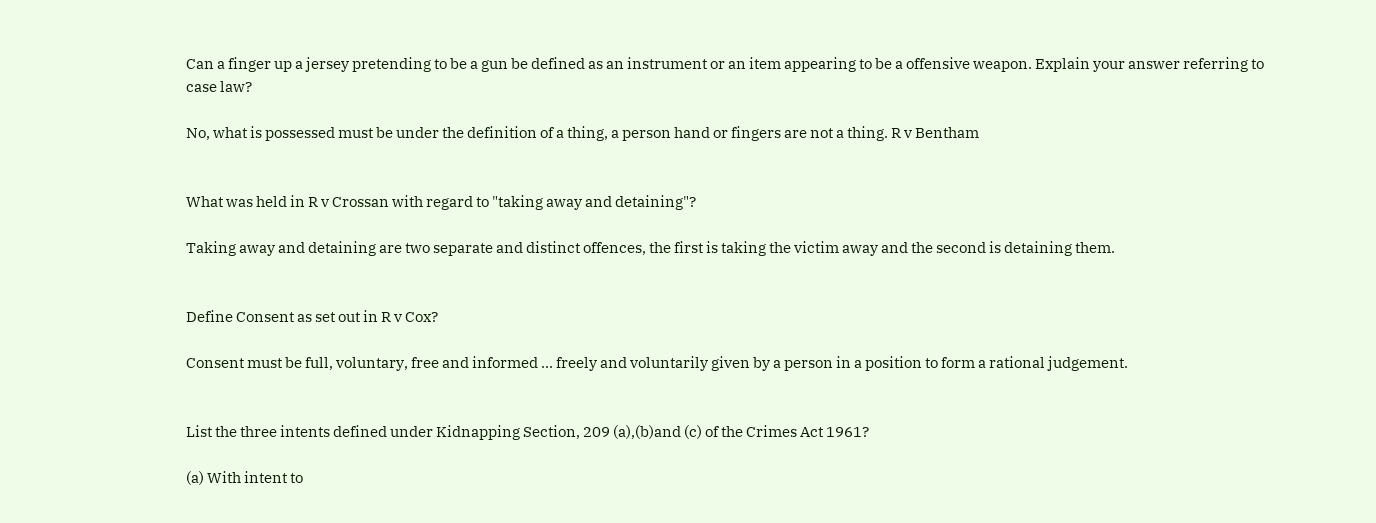Can a finger up a jersey pretending to be a gun be defined as an instrument or an item appearing to be a offensive weapon. Explain your answer referring to case law?

No, what is possessed must be under the definition of a thing, a person hand or fingers are not a thing. R v Bentham


What was held in R v Crossan with regard to "taking away and detaining"?

Taking away and detaining are two separate and distinct offences, the first is taking the victim away and the second is detaining them.


Define Consent as set out in R v Cox?

Consent must be full, voluntary, free and informed ... freely and voluntarily given by a person in a position to form a rational judgement.


List the three intents defined under Kidnapping Section, 209 (a),(b)and (c) of the Crimes Act 1961?

(a) With intent to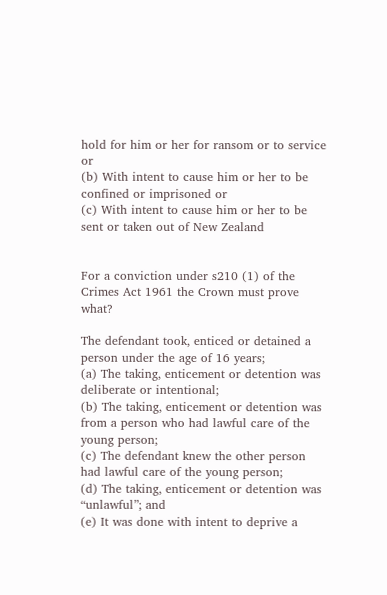hold for him or her for ransom or to service or
(b) With intent to cause him or her to be confined or imprisoned or
(c) With intent to cause him or her to be sent or taken out of New Zealand


For a conviction under s210 (1) of the Crimes Act 1961 the Crown must prove what?

The defendant took, enticed or detained a person under the age of 16 years;
(a) The taking, enticement or detention was deliberate or intentional;
(b) The taking, enticement or detention was from a person who had lawful care of the young person;
(c) The defendant knew the other person had lawful care of the young person;
(d) The taking, enticement or detention was “unlawful”; and
(e) It was done with intent to deprive a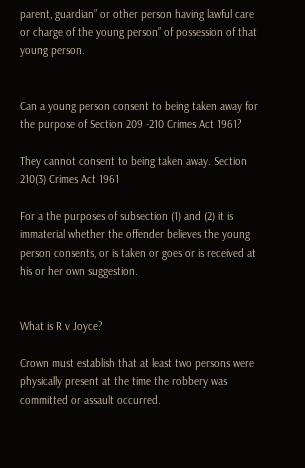parent, guardian” or other person having lawful care or charge of the young person” of possession of that young person.


Can a young person consent to being taken away for the purpose of Section 209 -210 Crimes Act 1961?

They cannot consent to being taken away. Section 210(3) Crimes Act 1961

For a the purposes of subsection (1) and (2) it is immaterial whether the offender believes the young person consents, or is taken or goes or is received at his or her own suggestion.


What is R v Joyce?

Crown must establish that at least two persons were physically present at the time the robbery was committed or assault occurred.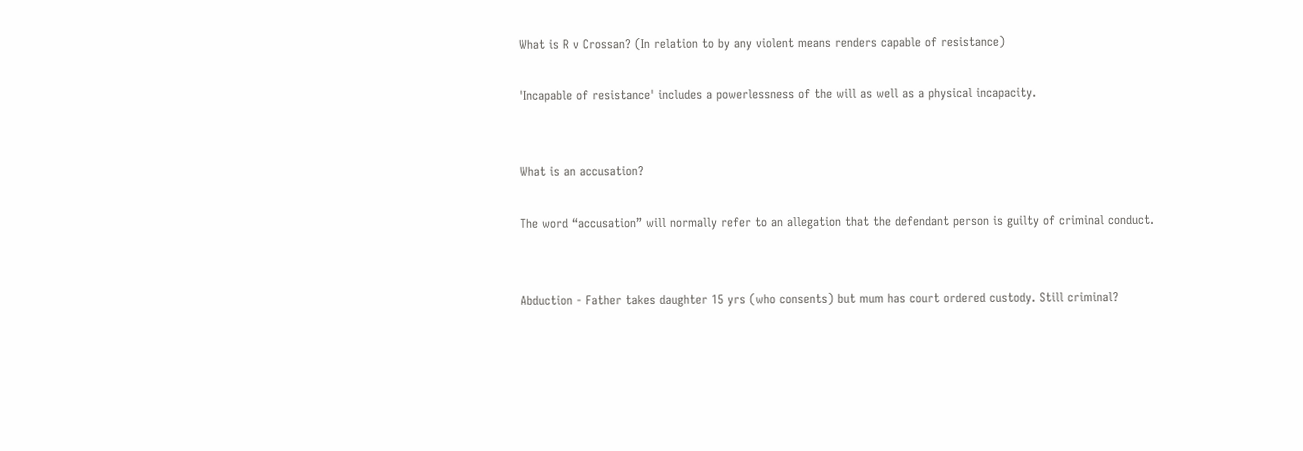What is R v Crossan? (In relation to by any violent means renders capable of resistance)

'Incapable of resistance' includes a powerlessness of the will as well as a physical incapacity.


What is an accusation?

The word “accusation” will normally refer to an allegation that the defendant person is guilty of criminal conduct.


Abduction - Father takes daughter 15 yrs (who consents) but mum has court ordered custody. Still criminal?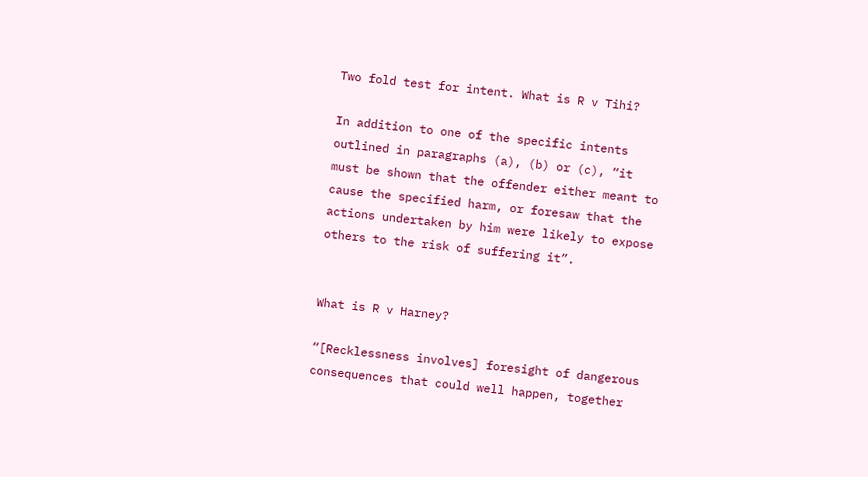Two fold test for intent. What is R v Tihi?

In addition to one of the specific intents outlined in paragraphs (a), (b) or (c), “it must be shown that the offender either meant to cause the specified harm, or foresaw that the actions undertaken by him were likely to expose others to the risk of suffering it”.


What is R v Harney?

“[Recklessness involves] foresight of dangerous consequences that could well happen, together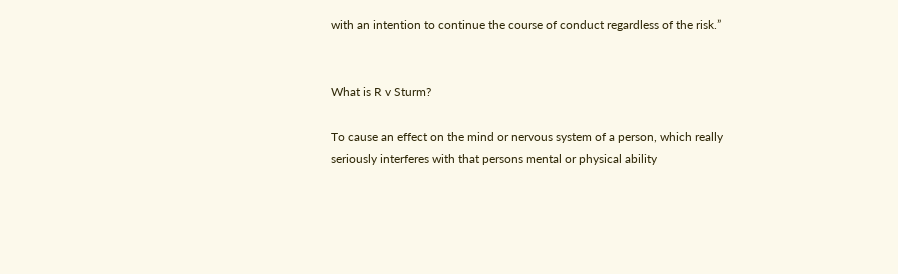with an intention to continue the course of conduct regardless of the risk.”


What is R v Sturm?

To cause an effect on the mind or nervous system of a person, which really seriously interferes with that persons mental or physical ability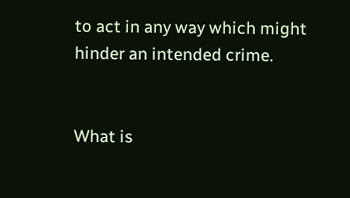to act in any way which might hinder an intended crime.


What is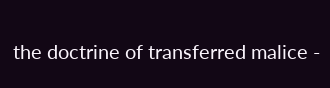the doctrine of transferred malice -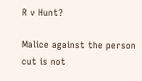R v Hunt?

Malice against the person cut is not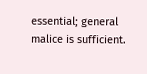essential; general malice is sufficient.